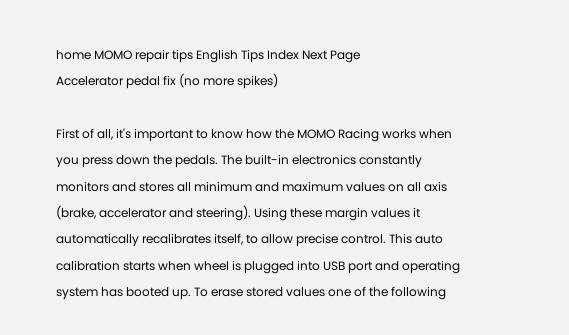home MOMO repair tips English Tips Index Next Page
Accelerator pedal fix (no more spikes)

First of all, it's important to know how the MOMO Racing works when you press down the pedals. The built-in electronics constantly monitors and stores all minimum and maximum values on all axis (brake, accelerator and steering). Using these margin values it automatically recalibrates itself, to allow precise control. This auto calibration starts when wheel is plugged into USB port and operating system has booted up. To erase stored values one of the following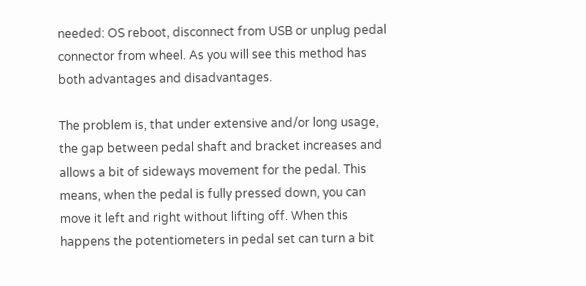needed: OS reboot, disconnect from USB or unplug pedal connector from wheel. As you will see this method has both advantages and disadvantages.

The problem is, that under extensive and/or long usage, the gap between pedal shaft and bracket increases and allows a bit of sideways movement for the pedal. This means, when the pedal is fully pressed down, you can move it left and right without lifting off. When this happens the potentiometers in pedal set can turn a bit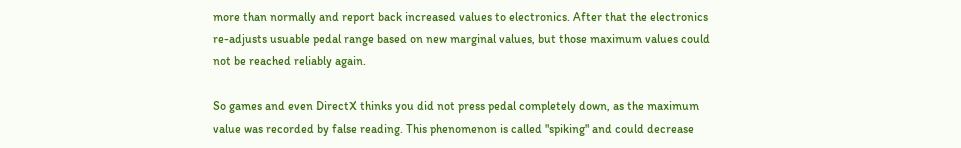more than normally and report back increased values to electronics. After that the electronics re-adjusts usuable pedal range based on new marginal values, but those maximum values could not be reached reliably again.

So games and even DirectX thinks you did not press pedal completely down, as the maximum value was recorded by false reading. This phenomenon is called "spiking" and could decrease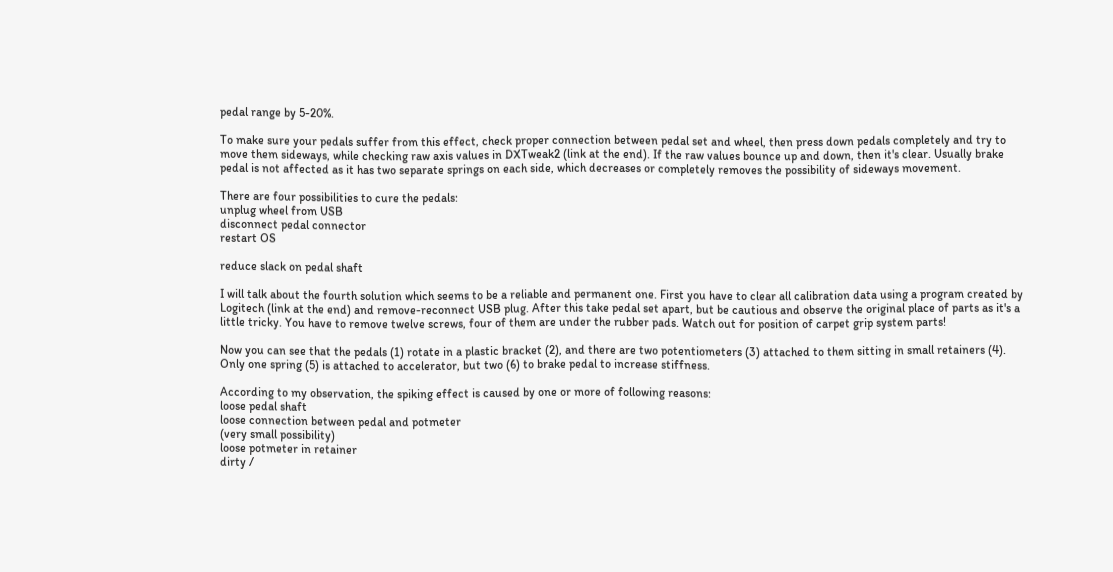pedal range by 5-20%.

To make sure your pedals suffer from this effect, check proper connection between pedal set and wheel, then press down pedals completely and try to move them sideways, while checking raw axis values in DXTweak2 (link at the end). If the raw values bounce up and down, then it's clear. Usually brake pedal is not affected as it has two separate springs on each side, which decreases or completely removes the possibility of sideways movement.

There are four possibilities to cure the pedals:
unplug wheel from USB
disconnect pedal connector
restart OS

reduce slack on pedal shaft

I will talk about the fourth solution which seems to be a reliable and permanent one. First you have to clear all calibration data using a program created by Logitech (link at the end) and remove-reconnect USB plug. After this take pedal set apart, but be cautious and observe the original place of parts as it's a little tricky. You have to remove twelve screws, four of them are under the rubber pads. Watch out for position of carpet grip system parts!

Now you can see that the pedals (1) rotate in a plastic bracket (2), and there are two potentiometers (3) attached to them sitting in small retainers (4). Only one spring (5) is attached to accelerator, but two (6) to brake pedal to increase stiffness.

According to my observation, the spiking effect is caused by one or more of following reasons:
loose pedal shaft
loose connection between pedal and potmeter
(very small possibility)
loose potmeter in retainer
dirty /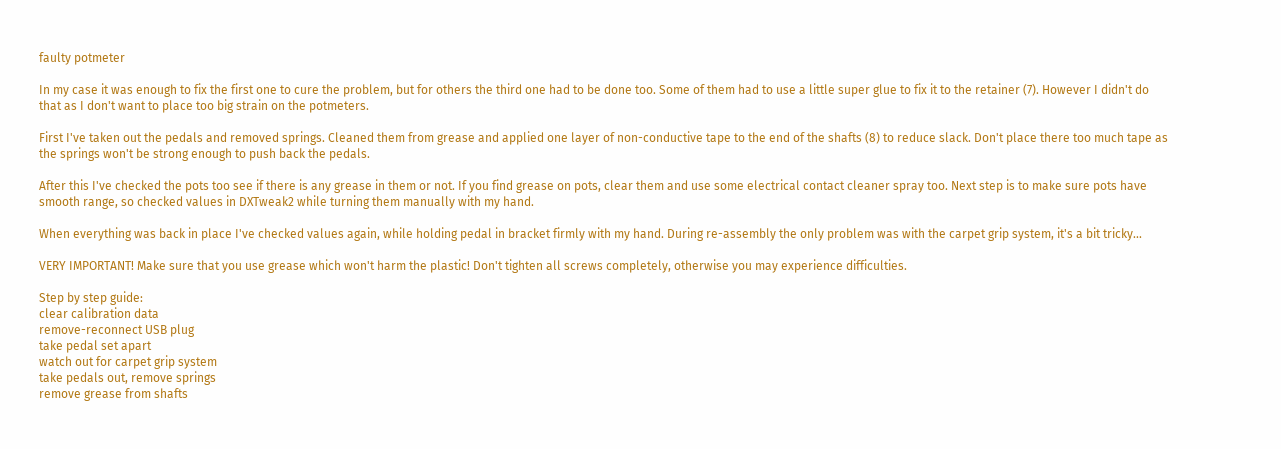faulty potmeter

In my case it was enough to fix the first one to cure the problem, but for others the third one had to be done too. Some of them had to use a little super glue to fix it to the retainer (7). However I didn't do that as I don't want to place too big strain on the potmeters.

First I've taken out the pedals and removed springs. Cleaned them from grease and applied one layer of non-conductive tape to the end of the shafts (8) to reduce slack. Don't place there too much tape as the springs won't be strong enough to push back the pedals.

After this I've checked the pots too see if there is any grease in them or not. If you find grease on pots, clear them and use some electrical contact cleaner spray too. Next step is to make sure pots have smooth range, so checked values in DXTweak2 while turning them manually with my hand.

When everything was back in place I've checked values again, while holding pedal in bracket firmly with my hand. During re-assembly the only problem was with the carpet grip system, it's a bit tricky...

VERY IMPORTANT! Make sure that you use grease which won't harm the plastic! Don't tighten all screws completely, otherwise you may experience difficulties.

Step by step guide:
clear calibration data
remove-reconnect USB plug
take pedal set apart
watch out for carpet grip system
take pedals out, remove springs
remove grease from shafts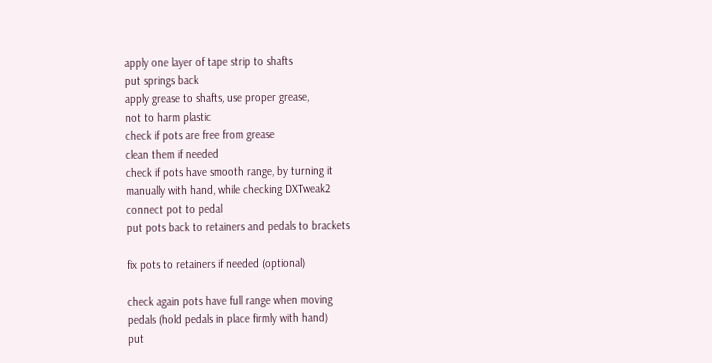apply one layer of tape strip to shafts
put springs back
apply grease to shafts, use proper grease,
not to harm plastic
check if pots are free from grease
clean them if needed
check if pots have smooth range, by turning it
manually with hand, while checking DXTweak2
connect pot to pedal
put pots back to retainers and pedals to brackets

fix pots to retainers if needed (optional)

check again pots have full range when moving
pedals (hold pedals in place firmly with hand)
put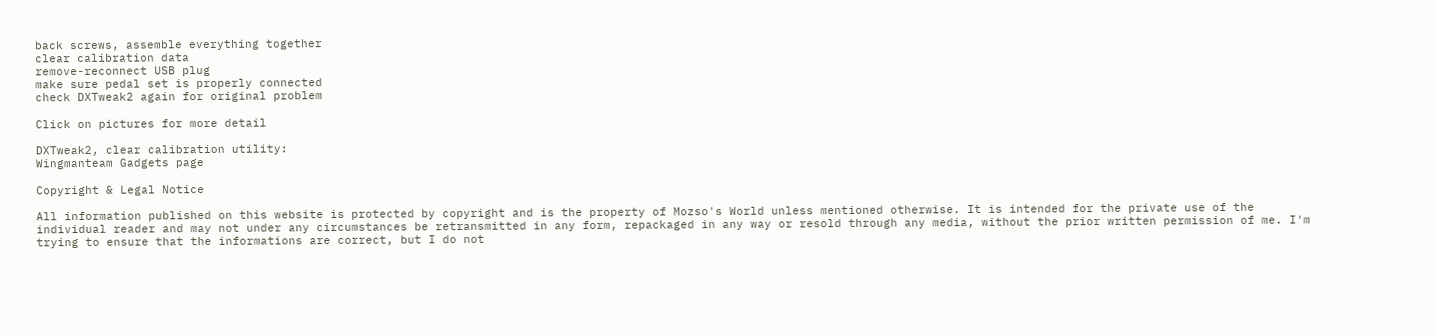back screws, assemble everything together
clear calibration data
remove-reconnect USB plug
make sure pedal set is properly connected
check DXTweak2 again for original problem

Click on pictures for more detail

DXTweak2, clear calibration utility:
Wingmanteam Gadgets page

Copyright & Legal Notice

All information published on this website is protected by copyright and is the property of Mozso's World unless mentioned otherwise. It is intended for the private use of the individual reader and may not under any circumstances be retransmitted in any form, repackaged in any way or resold through any media, without the prior written permission of me. I'm trying to ensure that the informations are correct, but I do not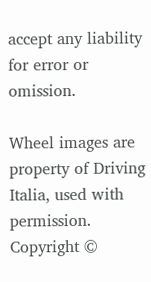accept any liability for error or omission.

Wheel images are property of Driving Italia, used with permission.
Copyright ©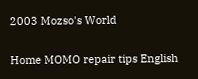2003 Mozso's World

Home MOMO repair tips English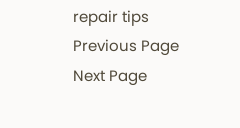repair tips Previous Page Next Page